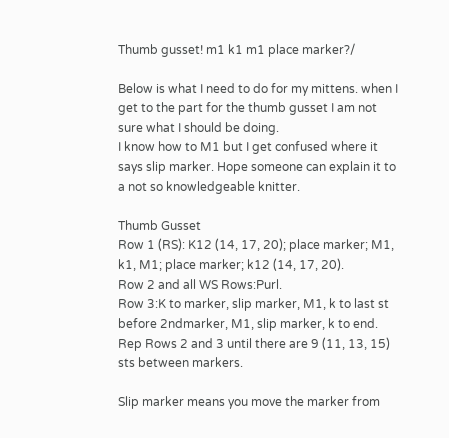Thumb gusset! m1 k1 m1 place marker?/

Below is what I need to do for my mittens. when I get to the part for the thumb gusset I am not sure what I should be doing.
I know how to M1 but I get confused where it says slip marker. Hope someone can explain it to a not so knowledgeable knitter.

Thumb Gusset
Row 1 (RS): K12 (14, 17, 20); place marker; M1, k1, M1; place marker; k12 (14, 17, 20).
Row 2 and all WS Rows:Purl.
Row 3:K to marker, slip marker, M1, k to last st before 2ndmarker, M1, slip marker, k to end.
Rep Rows 2 and 3 until there are 9 (11, 13, 15) sts between markers.

Slip marker means you move the marker from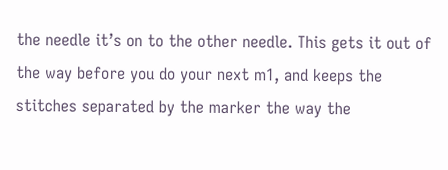the needle it’s on to the other needle. This gets it out of the way before you do your next m1, and keeps the stitches separated by the marker the way the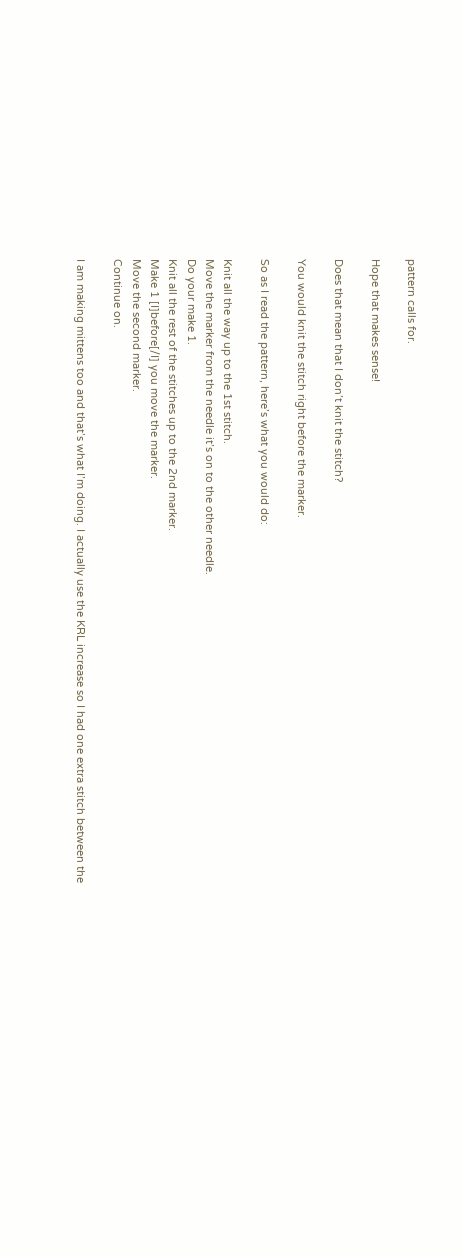pattern calls for.

Hope that makes sense!

Does that mean that I don’t knit the stitch?

You would knit the stitch right before the marker.

So as I read the pattern, here’s what you would do:

Knit all the way up to the 1st stitch.
Move the marker from the needle it’s on to the other needle.
Do your make 1.
Knit all the rest of the stitches up to the 2nd marker.
Make 1 [I]before[/I] you move the marker.
Move the second marker.
Continue on.

I am making mittens too and that’s what I’m doing. I actually use the KRL increase so I had one extra stitch between the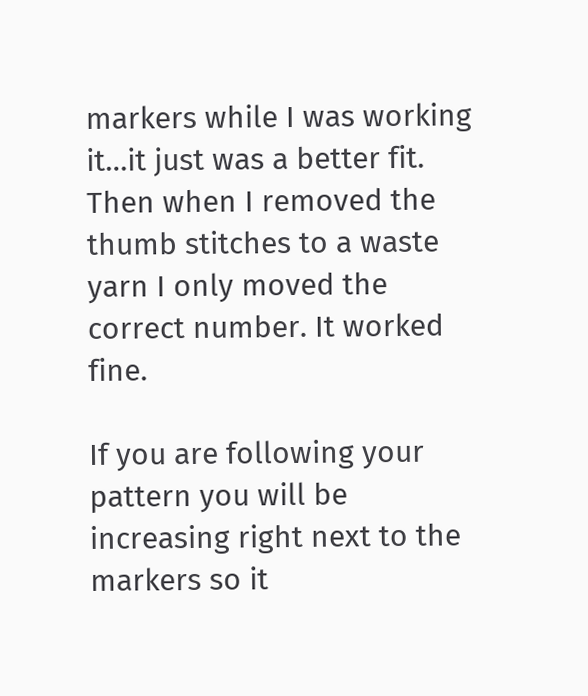markers while I was working it…it just was a better fit. Then when I removed the thumb stitches to a waste yarn I only moved the correct number. It worked fine.

If you are following your pattern you will be increasing right next to the markers so it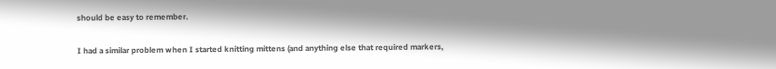should be easy to remember.

I had a similar problem when I started knitting mittens (and anything else that required markers,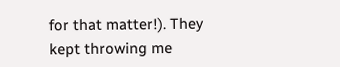for that matter!). They kept throwing me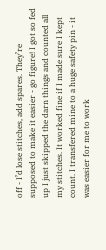off - I’d lose stitches, add spares. They’re supposed to make it easier - go figure! I got so fed up I just skipped the darn things and counted all my stitches. It worked fine if I made sure I kept count. I transfered mine to a huge safety pin - it was easier for me to work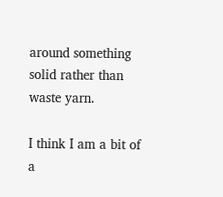around something solid rather than waste yarn.

I think I am a bit of a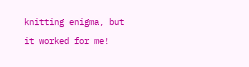knitting enigma, but it worked for me!